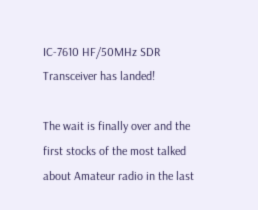IC-7610 HF/50MHz SDR Transceiver has landed!

The wait is finally over and the first stocks of the most talked about Amateur radio in the last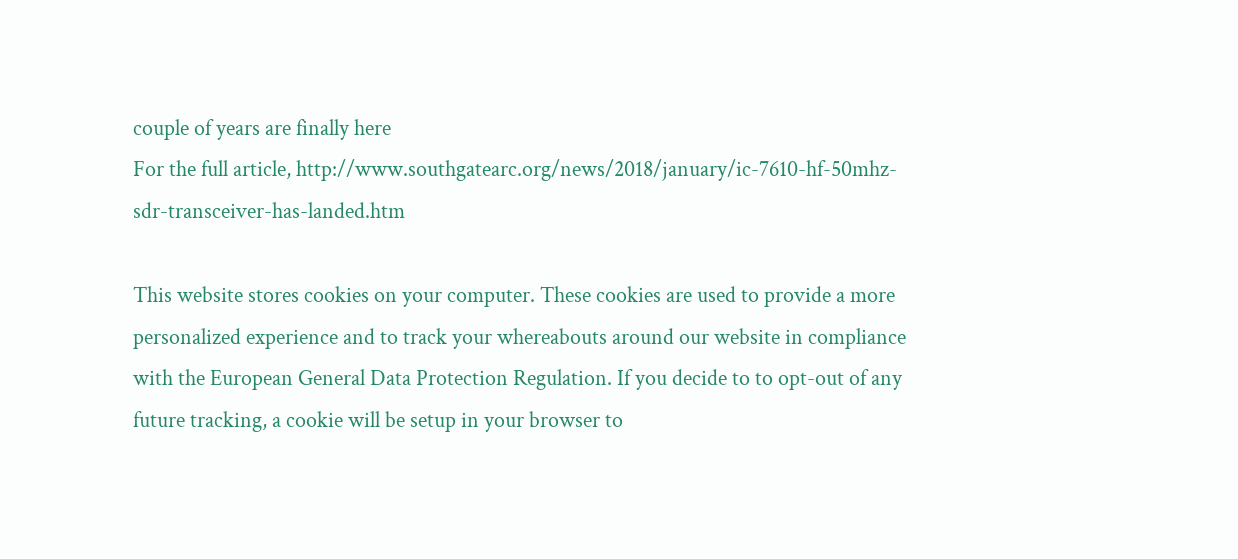couple of years are finally here
For the full article, http://www.southgatearc.org/news/2018/january/ic-7610-hf-50mhz-sdr-transceiver-has-landed.htm

This website stores cookies on your computer. These cookies are used to provide a more personalized experience and to track your whereabouts around our website in compliance with the European General Data Protection Regulation. If you decide to to opt-out of any future tracking, a cookie will be setup in your browser to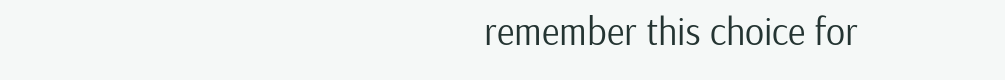remember this choice for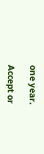one year.

Accept or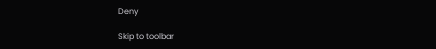Deny

Skip to toolbar